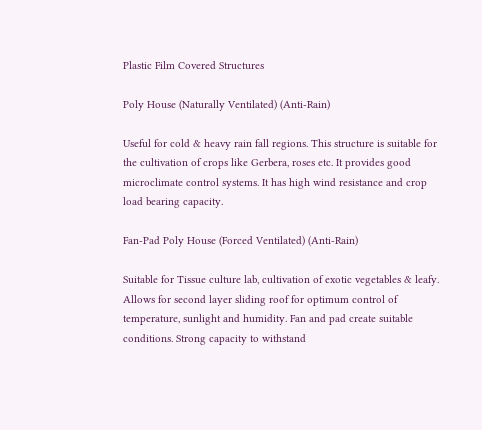Plastic Film Covered Structures

Poly House (Naturally Ventilated) (Anti-Rain)

Useful for cold & heavy rain fall regions. This structure is suitable for the cultivation of crops like Gerbera, roses etc. It provides good microclimate control systems. It has high wind resistance and crop load bearing capacity.

Fan-Pad Poly House (Forced Ventilated) (Anti-Rain)

Suitable for Tissue culture lab, cultivation of exotic vegetables & leafy. Allows for second layer sliding roof for optimum control of temperature, sunlight and humidity. Fan and pad create suitable conditions. Strong capacity to withstand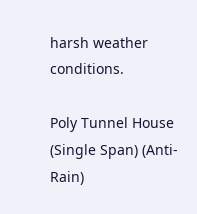harsh weather conditions.

Poly Tunnel House (Single Span) (Anti-Rain)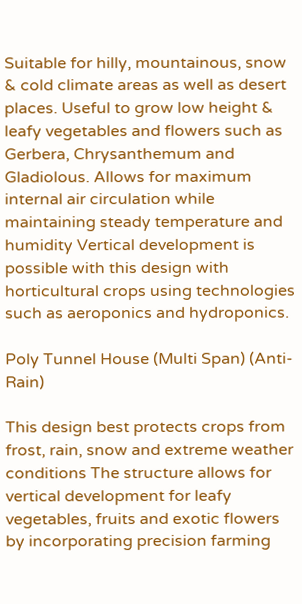Suitable for hilly, mountainous, snow & cold climate areas as well as desert places. Useful to grow low height & leafy vegetables and flowers such as Gerbera, Chrysanthemum and Gladiolous. Allows for maximum internal air circulation while maintaining steady temperature and humidity Vertical development is possible with this design with horticultural crops using technologies such as aeroponics and hydroponics.

Poly Tunnel House (Multi Span) (Anti-Rain)

This design best protects crops from frost, rain, snow and extreme weather conditions The structure allows for vertical development for leafy vegetables, fruits and exotic flowers by incorporating precision farming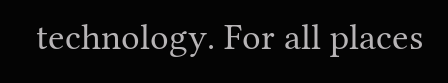technology. For all places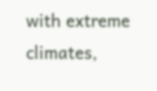with extreme climates,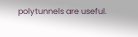polytunnels are useful.